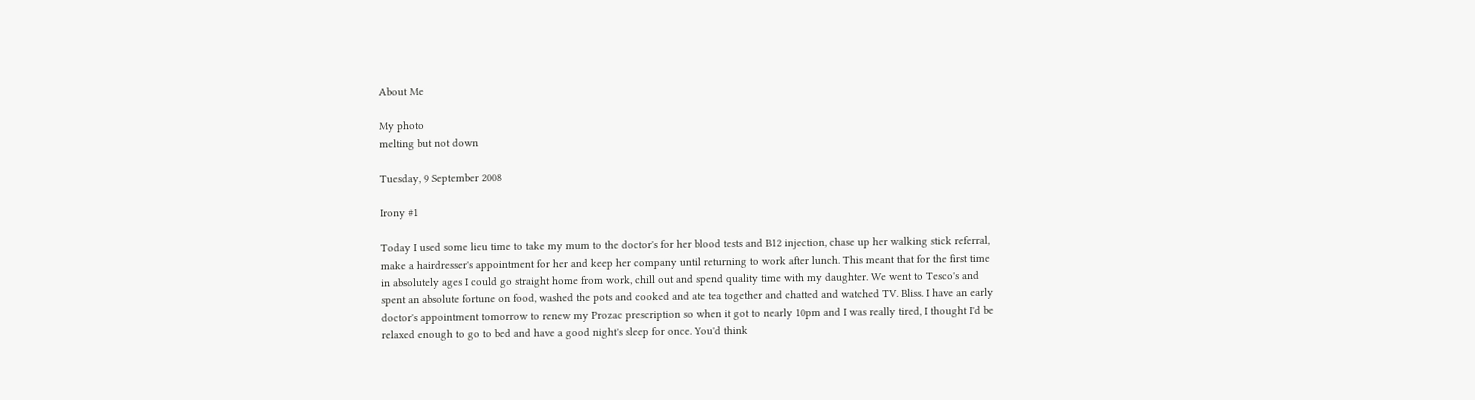About Me

My photo
melting but not down

Tuesday, 9 September 2008

Irony #1

Today I used some lieu time to take my mum to the doctor's for her blood tests and B12 injection, chase up her walking stick referral, make a hairdresser's appointment for her and keep her company until returning to work after lunch. This meant that for the first time in absolutely ages I could go straight home from work, chill out and spend quality time with my daughter. We went to Tesco's and spent an absolute fortune on food, washed the pots and cooked and ate tea together and chatted and watched TV. Bliss. I have an early doctor's appointment tomorrow to renew my Prozac prescription so when it got to nearly 10pm and I was really tired, I thought I'd be relaxed enough to go to bed and have a good night's sleep for once. You'd think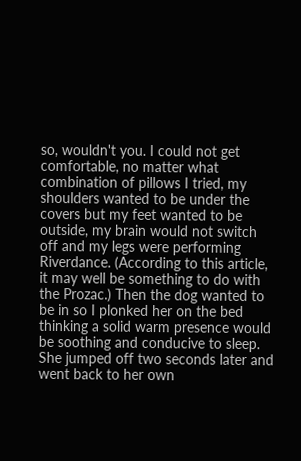so, wouldn't you. I could not get comfortable, no matter what combination of pillows I tried, my shoulders wanted to be under the covers but my feet wanted to be outside, my brain would not switch off and my legs were performing Riverdance. (According to this article, it may well be something to do with the Prozac.) Then the dog wanted to be in so I plonked her on the bed thinking a solid warm presence would be soothing and conducive to sleep. She jumped off two seconds later and went back to her own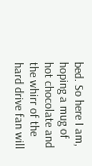bed. So here I am, hoping a mug of hot chocolate and the whirr of the hard drive fan will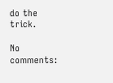do the trick.

No comments: